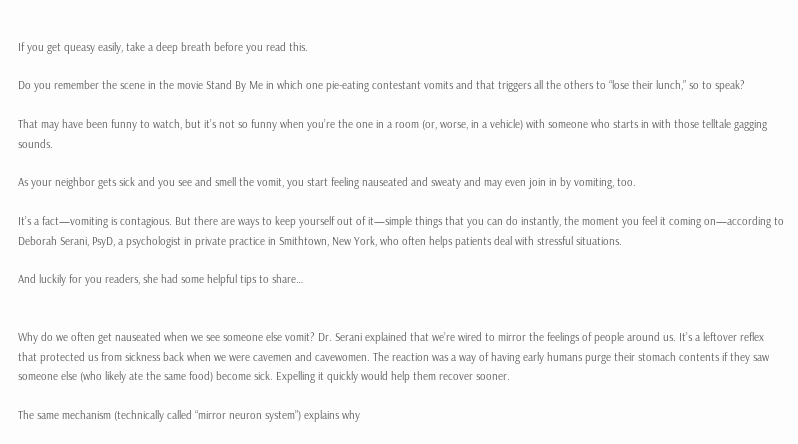If you get queasy easily, take a deep breath before you read this.

Do you remember the scene in the movie Stand By Me in which one pie-eating contestant vomits and that triggers all the others to “lose their lunch,” so to speak?

That may have been funny to watch, but it’s not so funny when you’re the one in a room (or, worse, in a vehicle) with someone who starts in with those telltale gagging sounds.

As your neighbor gets sick and you see and smell the vomit, you start feeling nauseated and sweaty and may even join in by vomiting, too.

It’s a fact—vomiting is contagious. But there are ways to keep yourself out of it—simple things that you can do instantly, the moment you feel it coming on—according to Deborah Serani, PsyD, a psychologist in private practice in Smithtown, New York, who often helps patients deal with stressful situations.

And luckily for you readers, she had some helpful tips to share…


Why do we often get nauseated when we see someone else vomit? Dr. Serani explained that we’re wired to mirror the feelings of people around us. It’s a leftover reflex that protected us from sickness back when we were cavemen and cavewomen. The reaction was a way of having early humans purge their stomach contents if they saw someone else (who likely ate the same food) become sick. Expelling it quickly would help them recover sooner.

The same mechanism (technically called “mirror neuron system”) explains why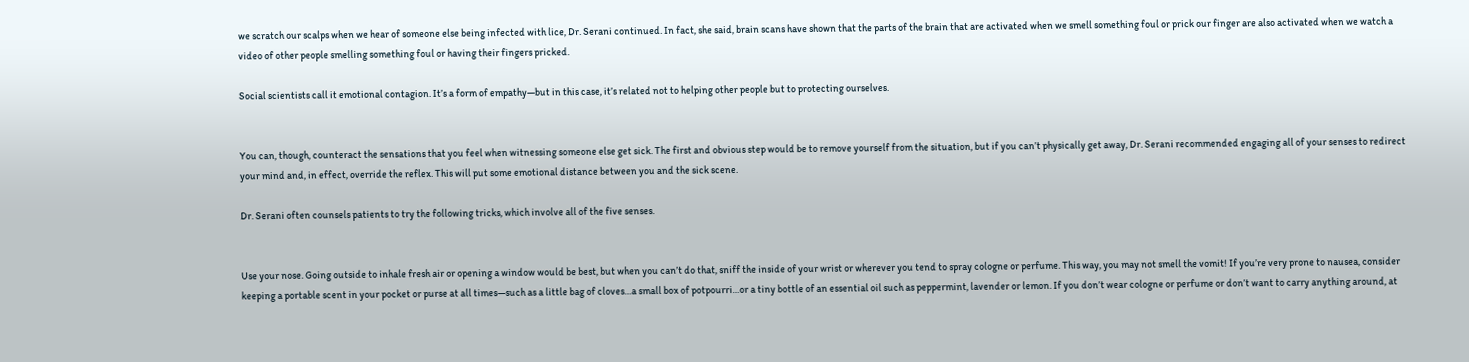we scratch our scalps when we hear of someone else being infected with lice, Dr. Serani continued. In fact, she said, brain scans have shown that the parts of the brain that are activated when we smell something foul or prick our finger are also activated when we watch a video of other people smelling something foul or having their fingers pricked.

Social scientists call it emotional contagion. It’s a form of empathy—but in this case, it’s related not to helping other people but to protecting ourselves.


You can, though, counteract the sensations that you feel when witnessing someone else get sick. The first and obvious step would be to remove yourself from the situation, but if you can’t physically get away, Dr. Serani recommended engaging all of your senses to redirect your mind and, in effect, override the reflex. This will put some emotional distance between you and the sick scene.

Dr. Serani often counsels patients to try the following tricks, which involve all of the five senses.


Use your nose. Going outside to inhale fresh air or opening a window would be best, but when you can’t do that, sniff the inside of your wrist or wherever you tend to spray cologne or perfume. This way, you may not smell the vomit! If you’re very prone to nausea, consider keeping a portable scent in your pocket or purse at all times—such as a little bag of cloves…a small box of potpourri…or a tiny bottle of an essential oil such as peppermint, lavender or lemon. If you don’t wear cologne or perfume or don’t want to carry anything around, at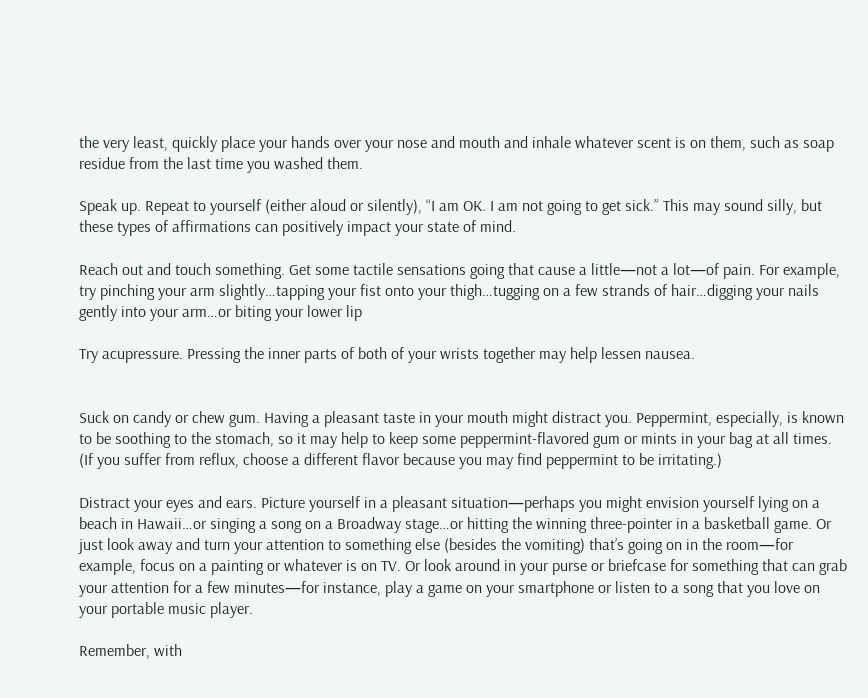the very least, quickly place your hands over your nose and mouth and inhale whatever scent is on them, such as soap residue from the last time you washed them.

Speak up. Repeat to yourself (either aloud or silently), “I am OK. I am not going to get sick.” This may sound silly, but these types of affirmations can positively impact your state of mind.

Reach out and touch something. Get some tactile sensations going that cause a little—not a lot—of pain. For example, try pinching your arm slightly…tapping your fist onto your thigh…tugging on a few strands of hair…digging your nails gently into your arm…or biting your lower lip

Try acupressure. Pressing the inner parts of both of your wrists together may help lessen nausea.


Suck on candy or chew gum. Having a pleasant taste in your mouth might distract you. Peppermint, especially, is known to be soothing to the stomach, so it may help to keep some peppermint-flavored gum or mints in your bag at all times. (If you suffer from reflux, choose a different flavor because you may find peppermint to be irritating.)

Distract your eyes and ears. Picture yourself in a pleasant situation—perhaps you might envision yourself lying on a beach in Hawaii…or singing a song on a Broadway stage…or hitting the winning three-pointer in a basketball game. Or just look away and turn your attention to something else (besides the vomiting) that’s going on in the room—for example, focus on a painting or whatever is on TV. Or look around in your purse or briefcase for something that can grab your attention for a few minutes—for instance, play a game on your smartphone or listen to a song that you love on your portable music player.

Remember, with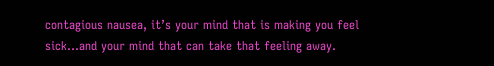contagious nausea, it’s your mind that is making you feel sick…and your mind that can take that feeling away.